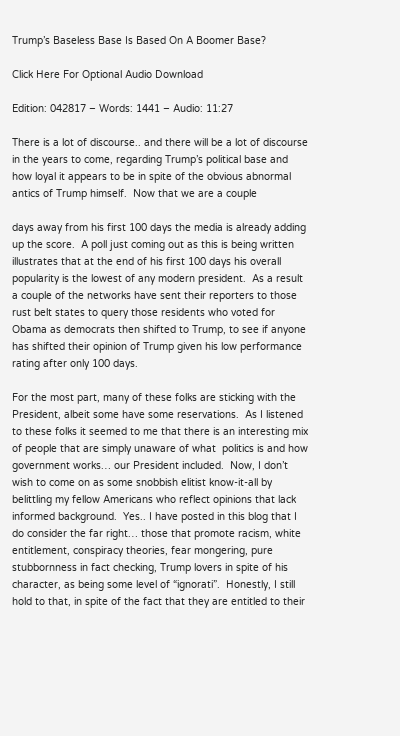Trump’s Baseless Base Is Based On A Boomer Base?

Click Here For Optional Audio Download

Edition: 042817 – Words: 1441 – Audio: 11:27

There is a lot of discourse.. and there will be a lot of discourse in the years to come, regarding Trump’s political base and how loyal it appears to be in spite of the obvious abnormal antics of Trump himself.  Now that we are a couple

days away from his first 100 days the media is already adding up the score.  A poll just coming out as this is being written illustrates that at the end of his first 100 days his overall popularity is the lowest of any modern president.  As a result a couple of the networks have sent their reporters to those rust belt states to query those residents who voted for Obama as democrats then shifted to Trump, to see if anyone has shifted their opinion of Trump given his low performance rating after only 100 days.

For the most part, many of these folks are sticking with the President, albeit some have some reservations.  As I listened to these folks it seemed to me that there is an interesting mix of people that are simply unaware of what  politics is and how government works… our President included.  Now, I don’t wish to come on as some snobbish elitist know-it-all by belittling my fellow Americans who reflect opinions that lack informed background.  Yes.. I have posted in this blog that I do consider the far right… those that promote racism, white entitlement, conspiracy theories, fear mongering, pure stubbornness in fact checking, Trump lovers in spite of his character, as being some level of “ignorati”.  Honestly, I still hold to that, in spite of the fact that they are entitled to their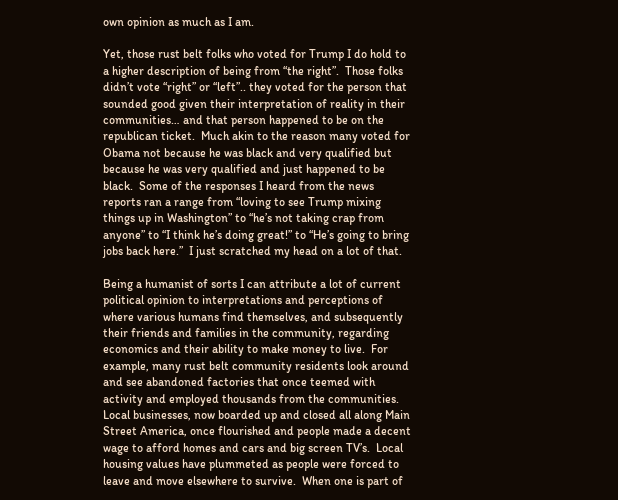own opinion as much as I am.

Yet, those rust belt folks who voted for Trump I do hold to a higher description of being from “the right”.  Those folks didn’t vote “right” or “left”.. they voted for the person that sounded good given their interpretation of reality in their communities… and that person happened to be on the republican ticket.  Much akin to the reason many voted for Obama not because he was black and very qualified but because he was very qualified and just happened to be black.  Some of the responses I heard from the news reports ran a range from “loving to see Trump mixing things up in Washington” to “he’s not taking crap from anyone” to “I think he’s doing great!” to “He’s going to bring jobs back here.”  I just scratched my head on a lot of that.

Being a humanist of sorts I can attribute a lot of current political opinion to interpretations and perceptions of where various humans find themselves, and subsequently their friends and families in the community, regarding economics and their ability to make money to live.  For example, many rust belt community residents look around and see abandoned factories that once teemed with activity and employed thousands from the communities.  Local businesses, now boarded up and closed all along Main Street America, once flourished and people made a decent wage to afford homes and cars and big screen TV’s.  Local housing values have plummeted as people were forced to leave and move elsewhere to survive.  When one is part of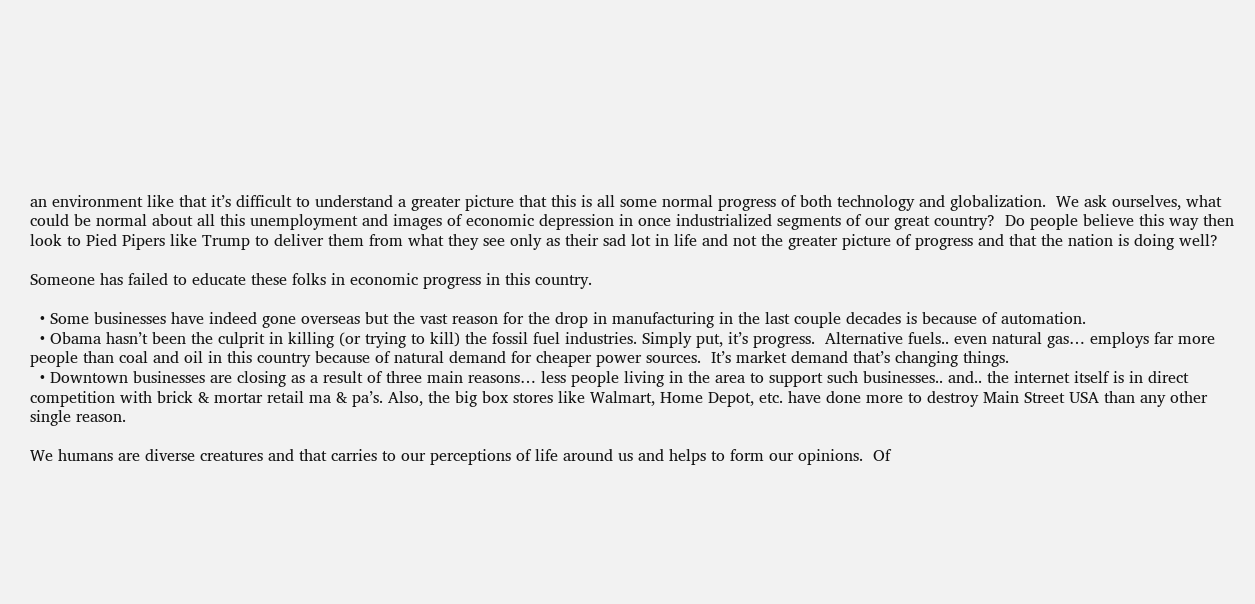an environment like that it’s difficult to understand a greater picture that this is all some normal progress of both technology and globalization.  We ask ourselves, what could be normal about all this unemployment and images of economic depression in once industrialized segments of our great country?  Do people believe this way then look to Pied Pipers like Trump to deliver them from what they see only as their sad lot in life and not the greater picture of progress and that the nation is doing well?

Someone has failed to educate these folks in economic progress in this country.

  • Some businesses have indeed gone overseas but the vast reason for the drop in manufacturing in the last couple decades is because of automation.
  • Obama hasn’t been the culprit in killing (or trying to kill) the fossil fuel industries. Simply put, it’s progress.  Alternative fuels.. even natural gas… employs far more people than coal and oil in this country because of natural demand for cheaper power sources.  It’s market demand that’s changing things.
  • Downtown businesses are closing as a result of three main reasons… less people living in the area to support such businesses.. and.. the internet itself is in direct competition with brick & mortar retail ma & pa’s. Also, the big box stores like Walmart, Home Depot, etc. have done more to destroy Main Street USA than any other single reason.

We humans are diverse creatures and that carries to our perceptions of life around us and helps to form our opinions.  Of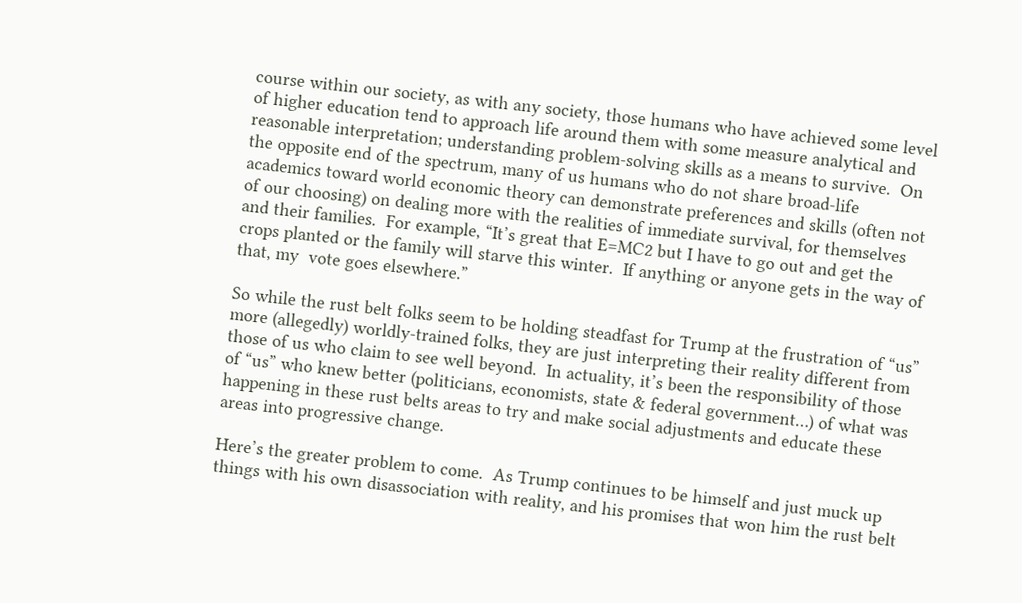course within our society, as with any society, those humans who have achieved some level of higher education tend to approach life around them with some measure analytical and reasonable interpretation; understanding problem-solving skills as a means to survive.  On the opposite end of the spectrum, many of us humans who do not share broad-life academics toward world economic theory can demonstrate preferences and skills (often not of our choosing) on dealing more with the realities of immediate survival, for themselves and their families.  For example, “It’s great that E=MC2 but I have to go out and get the crops planted or the family will starve this winter.  If anything or anyone gets in the way of that, my  vote goes elsewhere.”

So while the rust belt folks seem to be holding steadfast for Trump at the frustration of “us” more (allegedly) worldly-trained folks, they are just interpreting their reality different from those of us who claim to see well beyond.  In actuality, it’s been the responsibility of those of “us” who knew better (politicians, economists, state & federal government…) of what was happening in these rust belts areas to try and make social adjustments and educate these areas into progressive change.

Here’s the greater problem to come.  As Trump continues to be himself and just muck up things with his own disassociation with reality, and his promises that won him the rust belt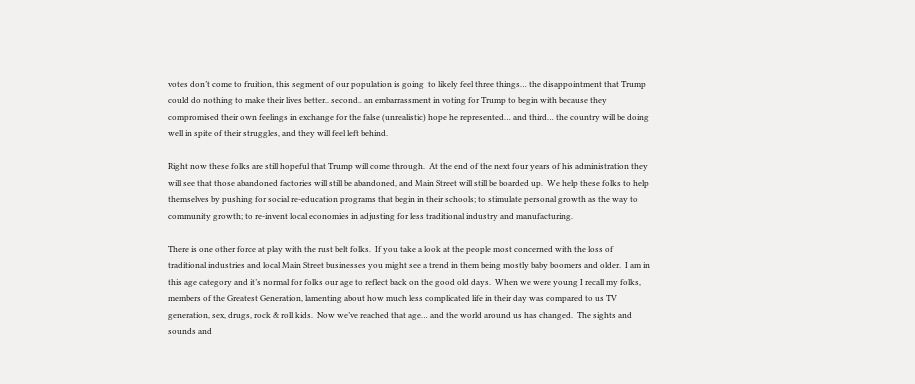votes don’t come to fruition, this segment of our population is going  to likely feel three things… the disappointment that Trump could do nothing to make their lives better.. second.. an embarrassment in voting for Trump to begin with because they compromised their own feelings in exchange for the false (unrealistic) hope he represented… and third… the country will be doing well in spite of their struggles, and they will feel left behind.

Right now these folks are still hopeful that Trump will come through.  At the end of the next four years of his administration they will see that those abandoned factories will still be abandoned, and Main Street will still be boarded up.  We help these folks to help themselves by pushing for social re-education programs that begin in their schools; to stimulate personal growth as the way to community growth; to re-invent local economies in adjusting for less traditional industry and manufacturing.

There is one other force at play with the rust belt folks.  If you take a look at the people most concerned with the loss of traditional industries and local Main Street businesses you might see a trend in them being mostly baby boomers and older.  I am in this age category and it’s normal for folks our age to reflect back on the good old days.  When we were young I recall my folks, members of the Greatest Generation, lamenting about how much less complicated life in their day was compared to us TV generation, sex, drugs, rock & roll kids.  Now we’ve reached that age… and the world around us has changed.  The sights and sounds and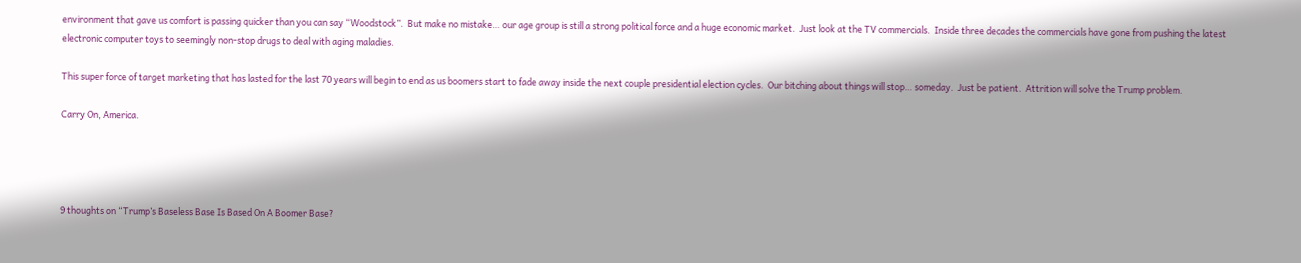environment that gave us comfort is passing quicker than you can say “Woodstock”.  But make no mistake… our age group is still a strong political force and a huge economic market.  Just look at the TV commercials.  Inside three decades the commercials have gone from pushing the latest electronic computer toys to seemingly non-stop drugs to deal with aging maladies.

This super force of target marketing that has lasted for the last 70 years will begin to end as us boomers start to fade away inside the next couple presidential election cycles.  Our bitching about things will stop… someday.  Just be patient.  Attrition will solve the Trump problem.

Carry On, America.




9 thoughts on “Trump’s Baseless Base Is Based On A Boomer Base?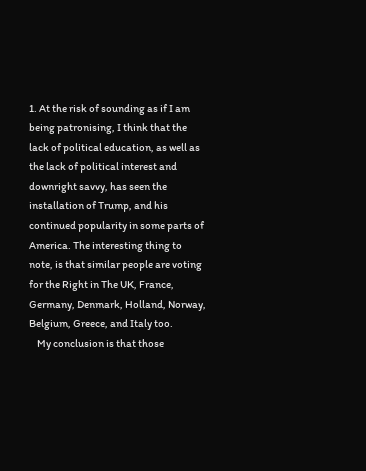1. At the risk of sounding as if I am being patronising, I think that the lack of political education, as well as the lack of political interest and downright savvy, has seen the installation of Trump, and his continued popularity in some parts of America. The interesting thing to note, is that similar people are voting for the Right in The UK, France, Germany, Denmark, Holland, Norway, Belgium, Greece, and Italy too.
    My conclusion is that those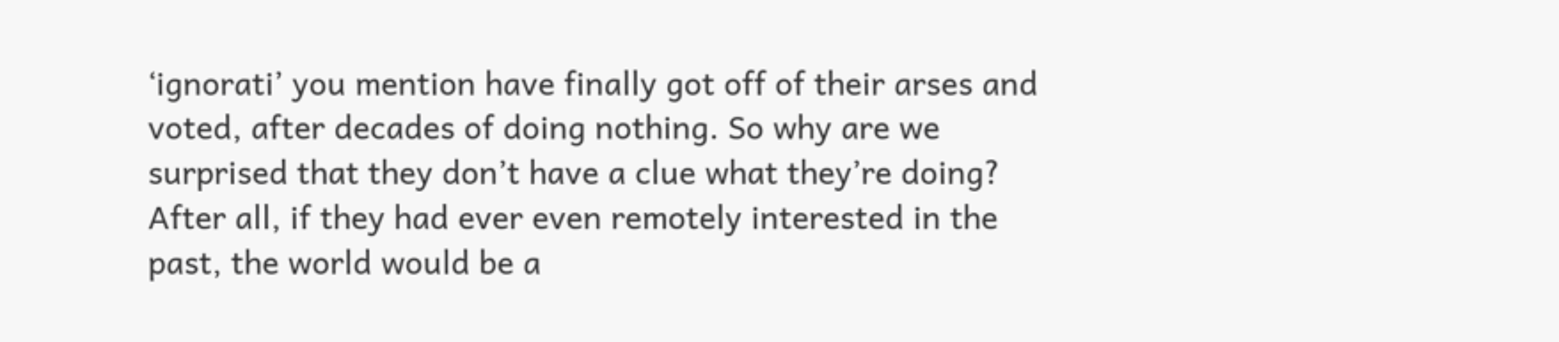‘ignorati’ you mention have finally got off of their arses and voted, after decades of doing nothing. So why are we surprised that they don’t have a clue what they’re doing? After all, if they had ever even remotely interested in the past, the world would be a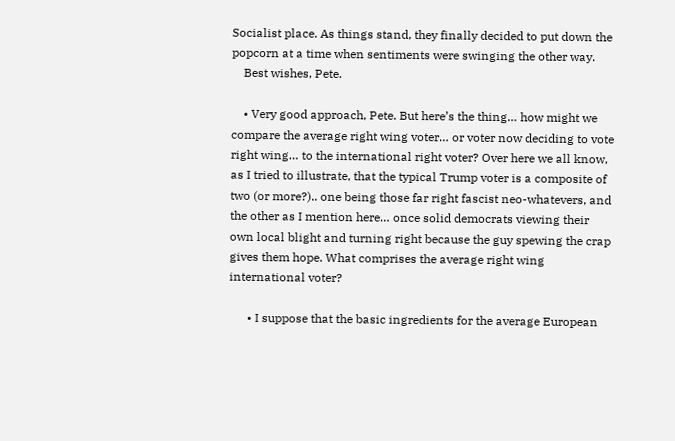Socialist place. As things stand, they finally decided to put down the popcorn at a time when sentiments were swinging the other way.
    Best wishes, Pete.

    • Very good approach, Pete. But here’s the thing… how might we compare the average right wing voter… or voter now deciding to vote right wing… to the international right voter? Over here we all know, as I tried to illustrate, that the typical Trump voter is a composite of two (or more?).. one being those far right fascist neo-whatevers, and the other as I mention here… once solid democrats viewing their own local blight and turning right because the guy spewing the crap gives them hope. What comprises the average right wing international voter?

      • I suppose that the basic ingredients for the average European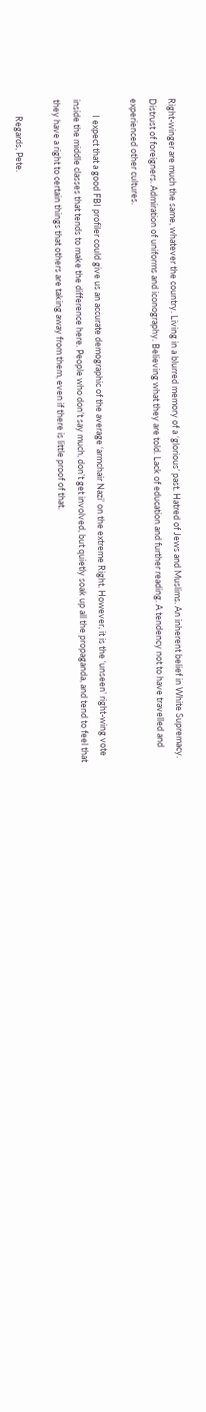Right-winger are much the same, whatever the country. Living in a blurred memory of a ‘glorious’ past. Hatred of Jews and Muslims. An inherent belief in White Supremacy. Distrust of foreigners. Admiration of uniforms and iconography. Believing what they are told. Lack of education and further reading. A tendency not to have travelled and experienced other cultures.

        I expect that a good FBI profiler could give us an accurate demographic of the average ‘armchair Nazi’ on the extreme Right. However, it is the ‘unseen’ right-wing vote inside the middle classes that tends to make the difference here. People who don’t say much, don’t get involved, but quietly soak up all the propaganda, and tend to feel that they have a right to certain things that others are taking away from them, even if there is little proof of that.

        Regards, Pete.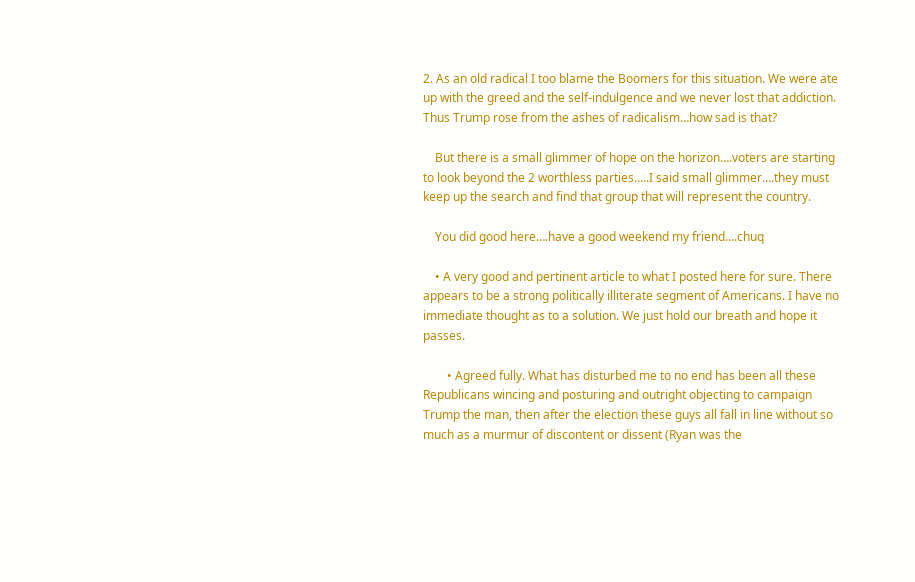2. As an old radical I too blame the Boomers for this situation. We were ate up with the greed and the self-indulgence and we never lost that addiction. Thus Trump rose from the ashes of radicalism…how sad is that?

    But there is a small glimmer of hope on the horizon….voters are starting to look beyond the 2 worthless parties…..I said small glimmer….they must keep up the search and find that group that will represent the country.

    You did good here….have a good weekend my friend….chuq

    • A very good and pertinent article to what I posted here for sure. There appears to be a strong politically illiterate segment of Americans. I have no immediate thought as to a solution. We just hold our breath and hope it passes.

        • Agreed fully. What has disturbed me to no end has been all these Republicans wincing and posturing and outright objecting to campaign Trump the man, then after the election these guys all fall in line without so much as a murmur of discontent or dissent (Ryan was the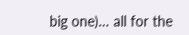big one)… all for the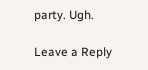party. Ugh.

Leave a Reply